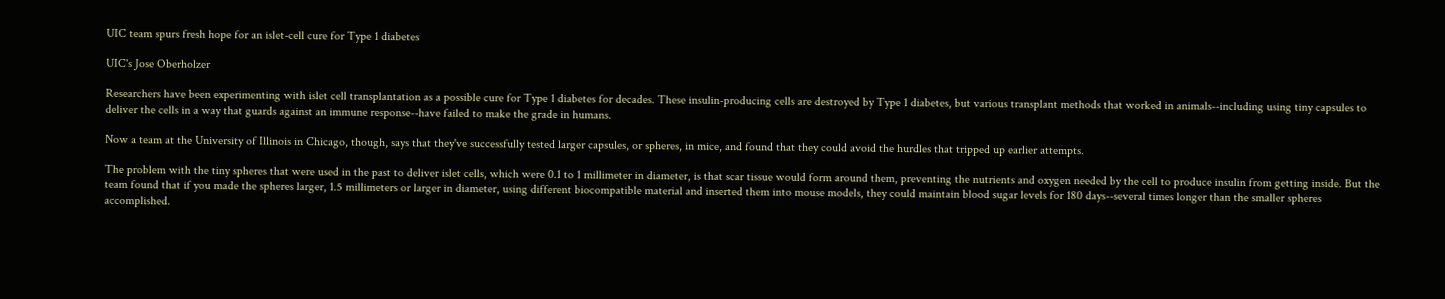UIC team spurs fresh hope for an islet-cell cure for Type 1 diabetes

UIC's Jose Oberholzer

Researchers have been experimenting with islet cell transplantation as a possible cure for Type 1 diabetes for decades. These insulin-producing cells are destroyed by Type 1 diabetes, but various transplant methods that worked in animals--including using tiny capsules to deliver the cells in a way that guards against an immune response--have failed to make the grade in humans.

Now a team at the University of Illinois in Chicago, though, says that they've successfully tested larger capsules, or spheres, in mice, and found that they could avoid the hurdles that tripped up earlier attempts.

The problem with the tiny spheres that were used in the past to deliver islet cells, which were 0.1 to 1 millimeter in diameter, is that scar tissue would form around them, preventing the nutrients and oxygen needed by the cell to produce insulin from getting inside. But the team found that if you made the spheres larger, 1.5 millimeters or larger in diameter, using different biocompatible material and inserted them into mouse models, they could maintain blood sugar levels for 180 days--several times longer than the smaller spheres accomplished.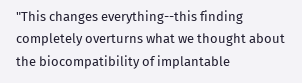"This changes everything--this finding completely overturns what we thought about the biocompatibility of implantable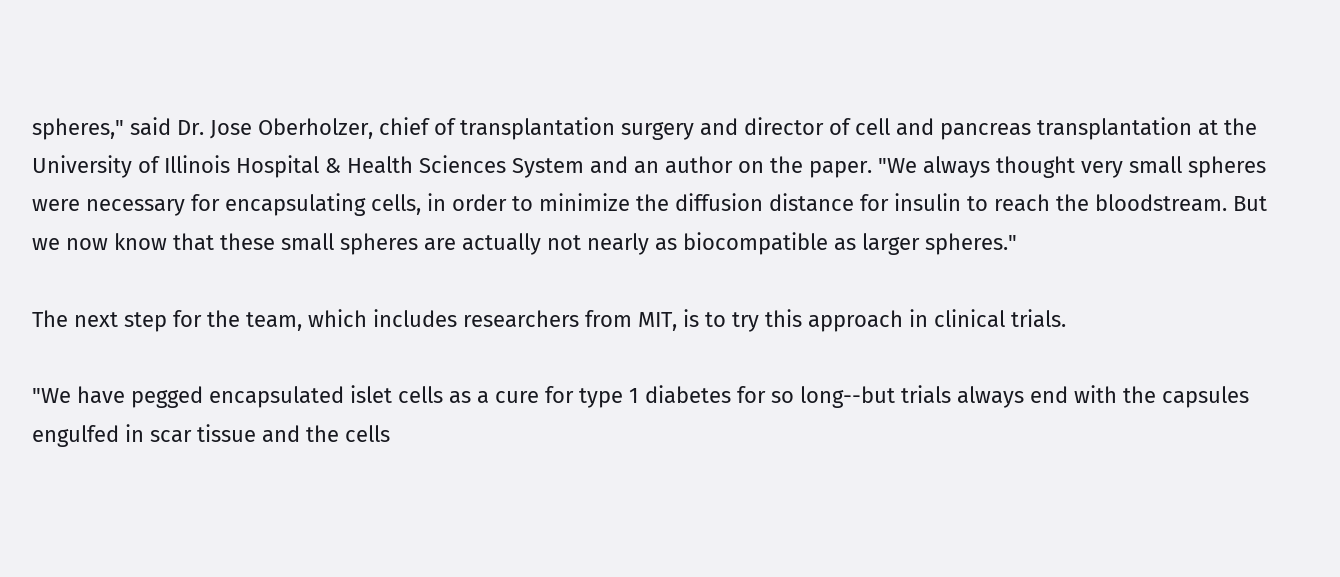spheres," said Dr. Jose Oberholzer, chief of transplantation surgery and director of cell and pancreas transplantation at the University of Illinois Hospital & Health Sciences System and an author on the paper. "We always thought very small spheres were necessary for encapsulating cells, in order to minimize the diffusion distance for insulin to reach the bloodstream. But we now know that these small spheres are actually not nearly as biocompatible as larger spheres."

The next step for the team, which includes researchers from MIT, is to try this approach in clinical trials.

"We have pegged encapsulated islet cells as a cure for type 1 diabetes for so long--but trials always end with the capsules engulfed in scar tissue and the cells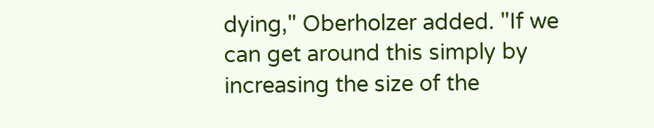dying," Oberholzer added. "If we can get around this simply by increasing the size of the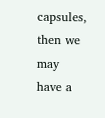capsules, then we may have a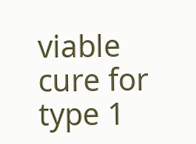viable cure for type 1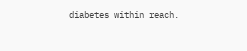diabetes within reach.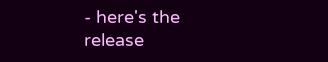- here's the release